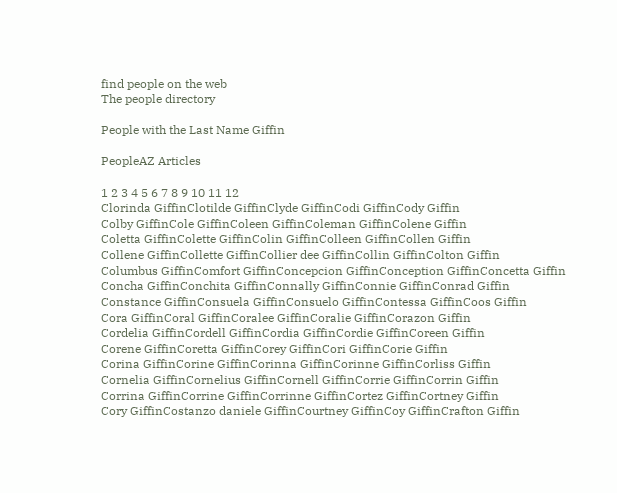find people on the web
The people directory

People with the Last Name Giffin

PeopleAZ Articles

1 2 3 4 5 6 7 8 9 10 11 12
Clorinda GiffinClotilde GiffinClyde GiffinCodi GiffinCody Giffin
Colby GiffinCole GiffinColeen GiffinColeman GiffinColene Giffin
Coletta GiffinColette GiffinColin GiffinColleen GiffinCollen Giffin
Collene GiffinCollette GiffinCollier dee GiffinCollin GiffinColton Giffin
Columbus GiffinComfort GiffinConcepcion GiffinConception GiffinConcetta Giffin
Concha GiffinConchita GiffinConnally GiffinConnie GiffinConrad Giffin
Constance GiffinConsuela GiffinConsuelo GiffinContessa GiffinCoos Giffin
Cora GiffinCoral GiffinCoralee GiffinCoralie GiffinCorazon Giffin
Cordelia GiffinCordell GiffinCordia GiffinCordie GiffinCoreen Giffin
Corene GiffinCoretta GiffinCorey GiffinCori GiffinCorie Giffin
Corina GiffinCorine GiffinCorinna GiffinCorinne GiffinCorliss Giffin
Cornelia GiffinCornelius GiffinCornell GiffinCorrie GiffinCorrin Giffin
Corrina GiffinCorrine GiffinCorrinne GiffinCortez GiffinCortney Giffin
Cory GiffinCostanzo daniele GiffinCourtney GiffinCoy GiffinCrafton Giffin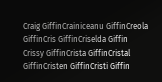Craig GiffinCrainiceanu GiffinCreola GiffinCris GiffinCriselda Giffin
Crissy GiffinCrista GiffinCristal GiffinCristen GiffinCristi Giffin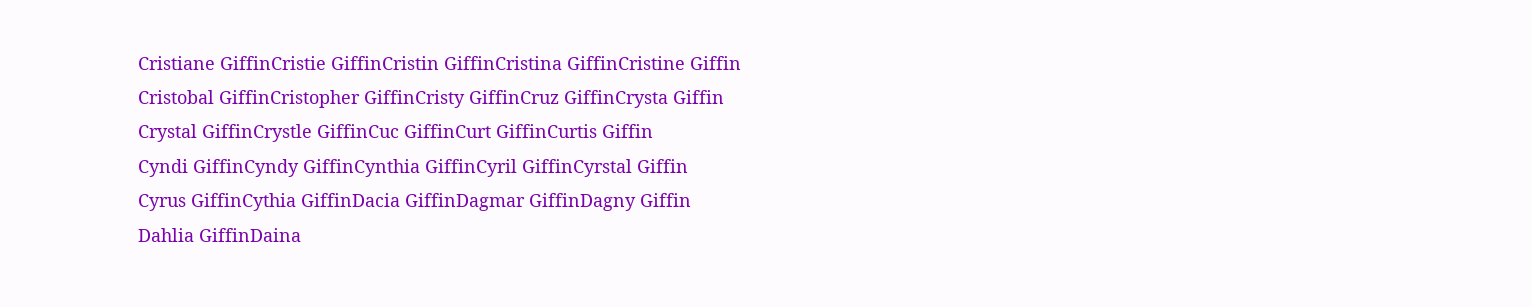Cristiane GiffinCristie GiffinCristin GiffinCristina GiffinCristine Giffin
Cristobal GiffinCristopher GiffinCristy GiffinCruz GiffinCrysta Giffin
Crystal GiffinCrystle GiffinCuc GiffinCurt GiffinCurtis Giffin
Cyndi GiffinCyndy GiffinCynthia GiffinCyril GiffinCyrstal Giffin
Cyrus GiffinCythia GiffinDacia GiffinDagmar GiffinDagny Giffin
Dahlia GiffinDaina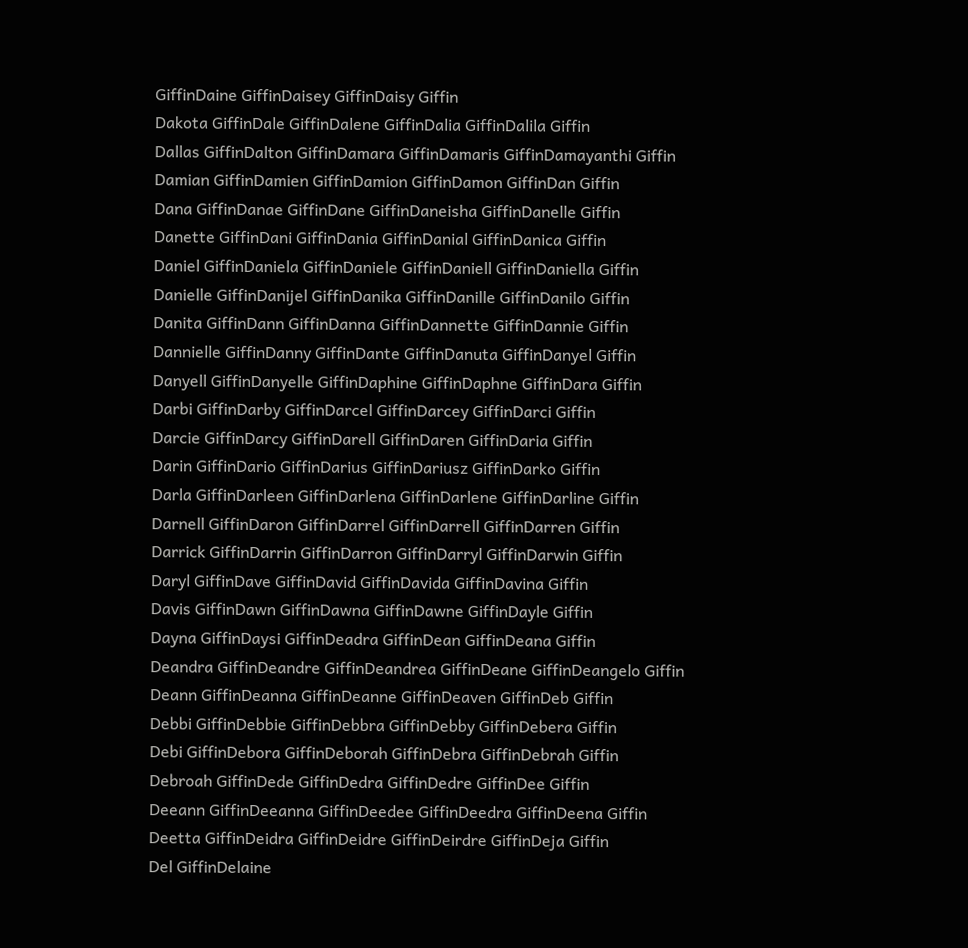GiffinDaine GiffinDaisey GiffinDaisy Giffin
Dakota GiffinDale GiffinDalene GiffinDalia GiffinDalila Giffin
Dallas GiffinDalton GiffinDamara GiffinDamaris GiffinDamayanthi Giffin
Damian GiffinDamien GiffinDamion GiffinDamon GiffinDan Giffin
Dana GiffinDanae GiffinDane GiffinDaneisha GiffinDanelle Giffin
Danette GiffinDani GiffinDania GiffinDanial GiffinDanica Giffin
Daniel GiffinDaniela GiffinDaniele GiffinDaniell GiffinDaniella Giffin
Danielle GiffinDanijel GiffinDanika GiffinDanille GiffinDanilo Giffin
Danita GiffinDann GiffinDanna GiffinDannette GiffinDannie Giffin
Dannielle GiffinDanny GiffinDante GiffinDanuta GiffinDanyel Giffin
Danyell GiffinDanyelle GiffinDaphine GiffinDaphne GiffinDara Giffin
Darbi GiffinDarby GiffinDarcel GiffinDarcey GiffinDarci Giffin
Darcie GiffinDarcy GiffinDarell GiffinDaren GiffinDaria Giffin
Darin GiffinDario GiffinDarius GiffinDariusz GiffinDarko Giffin
Darla GiffinDarleen GiffinDarlena GiffinDarlene GiffinDarline Giffin
Darnell GiffinDaron GiffinDarrel GiffinDarrell GiffinDarren Giffin
Darrick GiffinDarrin GiffinDarron GiffinDarryl GiffinDarwin Giffin
Daryl GiffinDave GiffinDavid GiffinDavida GiffinDavina Giffin
Davis GiffinDawn GiffinDawna GiffinDawne GiffinDayle Giffin
Dayna GiffinDaysi GiffinDeadra GiffinDean GiffinDeana Giffin
Deandra GiffinDeandre GiffinDeandrea GiffinDeane GiffinDeangelo Giffin
Deann GiffinDeanna GiffinDeanne GiffinDeaven GiffinDeb Giffin
Debbi GiffinDebbie GiffinDebbra GiffinDebby GiffinDebera Giffin
Debi GiffinDebora GiffinDeborah GiffinDebra GiffinDebrah Giffin
Debroah GiffinDede GiffinDedra GiffinDedre GiffinDee Giffin
Deeann GiffinDeeanna GiffinDeedee GiffinDeedra GiffinDeena Giffin
Deetta GiffinDeidra GiffinDeidre GiffinDeirdre GiffinDeja Giffin
Del GiffinDelaine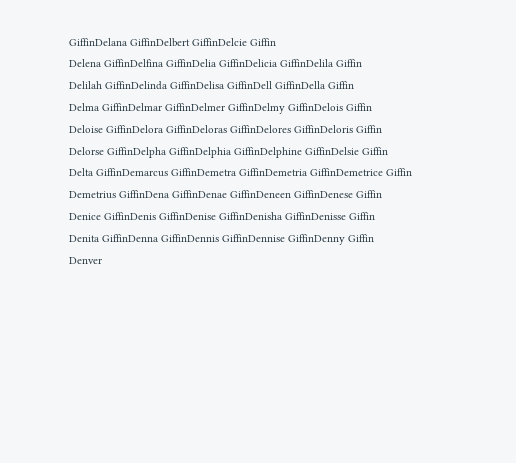GiffinDelana GiffinDelbert GiffinDelcie Giffin
Delena GiffinDelfina GiffinDelia GiffinDelicia GiffinDelila Giffin
Delilah GiffinDelinda GiffinDelisa GiffinDell GiffinDella Giffin
Delma GiffinDelmar GiffinDelmer GiffinDelmy GiffinDelois Giffin
Deloise GiffinDelora GiffinDeloras GiffinDelores GiffinDeloris Giffin
Delorse GiffinDelpha GiffinDelphia GiffinDelphine GiffinDelsie Giffin
Delta GiffinDemarcus GiffinDemetra GiffinDemetria GiffinDemetrice Giffin
Demetrius GiffinDena GiffinDenae GiffinDeneen GiffinDenese Giffin
Denice GiffinDenis GiffinDenise GiffinDenisha GiffinDenisse Giffin
Denita GiffinDenna GiffinDennis GiffinDennise GiffinDenny Giffin
Denver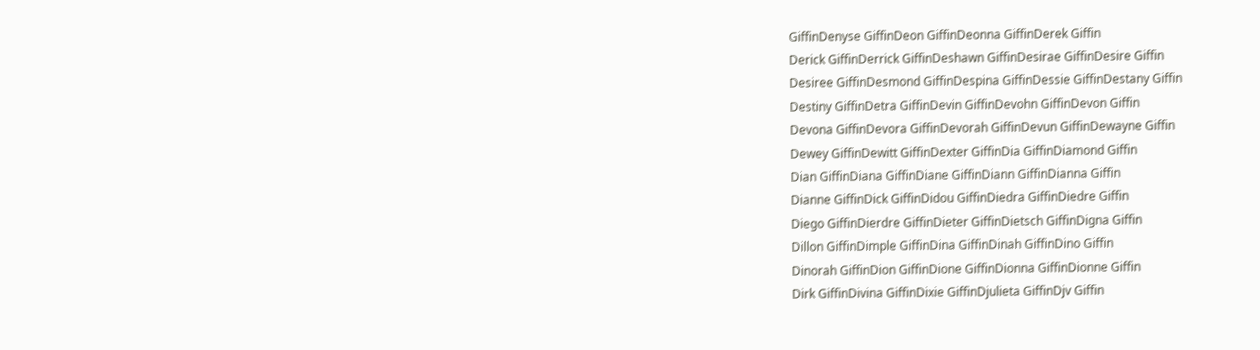GiffinDenyse GiffinDeon GiffinDeonna GiffinDerek Giffin
Derick GiffinDerrick GiffinDeshawn GiffinDesirae GiffinDesire Giffin
Desiree GiffinDesmond GiffinDespina GiffinDessie GiffinDestany Giffin
Destiny GiffinDetra GiffinDevin GiffinDevohn GiffinDevon Giffin
Devona GiffinDevora GiffinDevorah GiffinDevun GiffinDewayne Giffin
Dewey GiffinDewitt GiffinDexter GiffinDia GiffinDiamond Giffin
Dian GiffinDiana GiffinDiane GiffinDiann GiffinDianna Giffin
Dianne GiffinDick GiffinDidou GiffinDiedra GiffinDiedre Giffin
Diego GiffinDierdre GiffinDieter GiffinDietsch GiffinDigna Giffin
Dillon GiffinDimple GiffinDina GiffinDinah GiffinDino Giffin
Dinorah GiffinDion GiffinDione GiffinDionna GiffinDionne Giffin
Dirk GiffinDivina GiffinDixie GiffinDjulieta GiffinDjv Giffin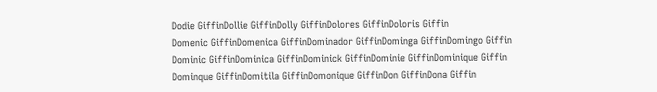Dodie GiffinDollie GiffinDolly GiffinDolores GiffinDoloris Giffin
Domenic GiffinDomenica GiffinDominador GiffinDominga GiffinDomingo Giffin
Dominic GiffinDominica GiffinDominick GiffinDominie GiffinDominique Giffin
Dominque GiffinDomitila GiffinDomonique GiffinDon GiffinDona Giffin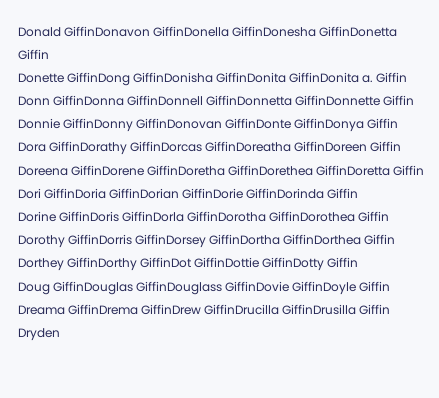Donald GiffinDonavon GiffinDonella GiffinDonesha GiffinDonetta Giffin
Donette GiffinDong GiffinDonisha GiffinDonita GiffinDonita a. Giffin
Donn GiffinDonna GiffinDonnell GiffinDonnetta GiffinDonnette Giffin
Donnie GiffinDonny GiffinDonovan GiffinDonte GiffinDonya Giffin
Dora GiffinDorathy GiffinDorcas GiffinDoreatha GiffinDoreen Giffin
Doreena GiffinDorene GiffinDoretha GiffinDorethea GiffinDoretta Giffin
Dori GiffinDoria GiffinDorian GiffinDorie GiffinDorinda Giffin
Dorine GiffinDoris GiffinDorla GiffinDorotha GiffinDorothea Giffin
Dorothy GiffinDorris GiffinDorsey GiffinDortha GiffinDorthea Giffin
Dorthey GiffinDorthy GiffinDot GiffinDottie GiffinDotty Giffin
Doug GiffinDouglas GiffinDouglass GiffinDovie GiffinDoyle Giffin
Dreama GiffinDrema GiffinDrew GiffinDrucilla GiffinDrusilla Giffin
Dryden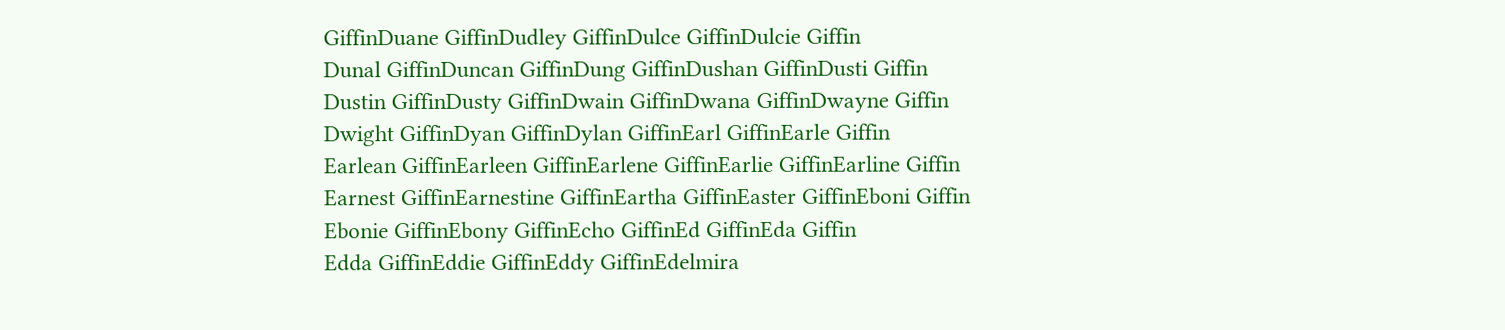GiffinDuane GiffinDudley GiffinDulce GiffinDulcie Giffin
Dunal GiffinDuncan GiffinDung GiffinDushan GiffinDusti Giffin
Dustin GiffinDusty GiffinDwain GiffinDwana GiffinDwayne Giffin
Dwight GiffinDyan GiffinDylan GiffinEarl GiffinEarle Giffin
Earlean GiffinEarleen GiffinEarlene GiffinEarlie GiffinEarline Giffin
Earnest GiffinEarnestine GiffinEartha GiffinEaster GiffinEboni Giffin
Ebonie GiffinEbony GiffinEcho GiffinEd GiffinEda Giffin
Edda GiffinEddie GiffinEddy GiffinEdelmira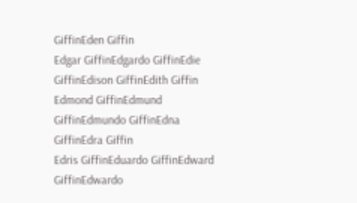GiffinEden Giffin
Edgar GiffinEdgardo GiffinEdie GiffinEdison GiffinEdith Giffin
Edmond GiffinEdmund GiffinEdmundo GiffinEdna GiffinEdra Giffin
Edris GiffinEduardo GiffinEdward GiffinEdwardo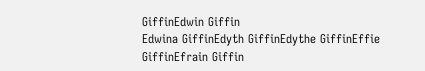GiffinEdwin Giffin
Edwina GiffinEdyth GiffinEdythe GiffinEffie GiffinEfrain Giffin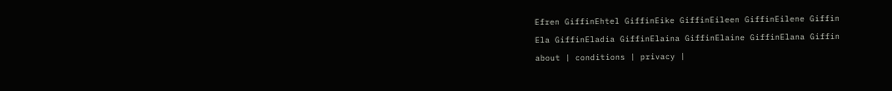Efren GiffinEhtel GiffinEike GiffinEileen GiffinEilene Giffin
Ela GiffinEladia GiffinElaina GiffinElaine GiffinElana Giffin
about | conditions | privacy |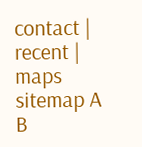contact | recent | maps
sitemap A B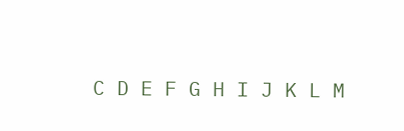C D E F G H I J K L M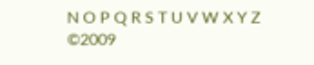N O P Q R S T U V W X Y Z ©2009